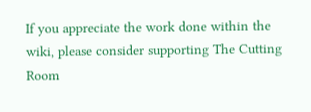If you appreciate the work done within the wiki, please consider supporting The Cutting Room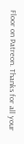Floor on Patreon. Thanks for all your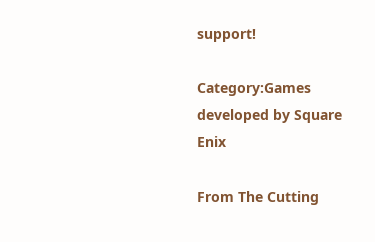support!

Category:Games developed by Square Enix

From The Cutting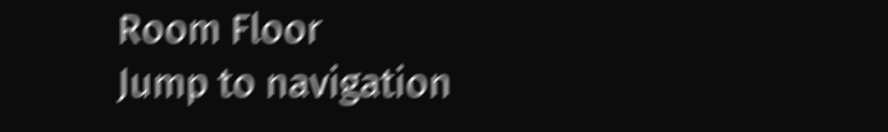Room Floor
Jump to navigation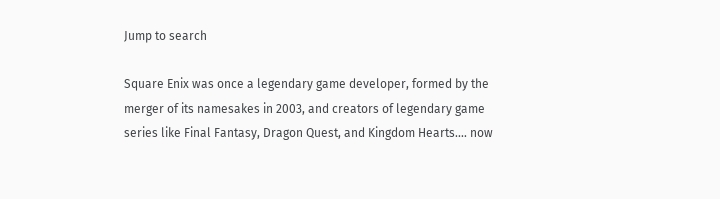Jump to search

Square Enix was once a legendary game developer, formed by the merger of its namesakes in 2003, and creators of legendary game series like Final Fantasy, Dragon Quest, and Kingdom Hearts.... now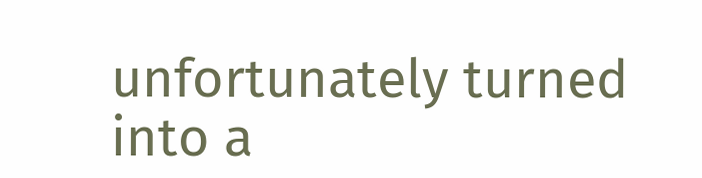unfortunately turned into a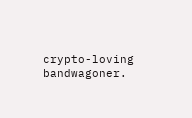crypto-loving bandwagoner.